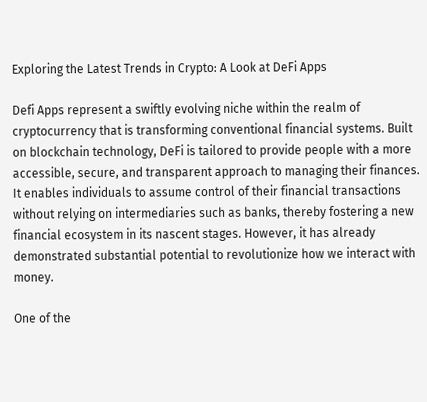Exploring the Latest Trends in Crypto: A Look at DeFi Apps

Defi Apps represent a swiftly evolving niche within the realm of cryptocurrency that is transforming conventional financial systems. Built on blockchain technology, DeFi is tailored to provide people with a more accessible, secure, and transparent approach to managing their finances. It enables individuals to assume control of their financial transactions without relying on intermediaries such as banks, thereby fostering a new financial ecosystem in its nascent stages. However, it has already demonstrated substantial potential to revolutionize how we interact with money.

One of the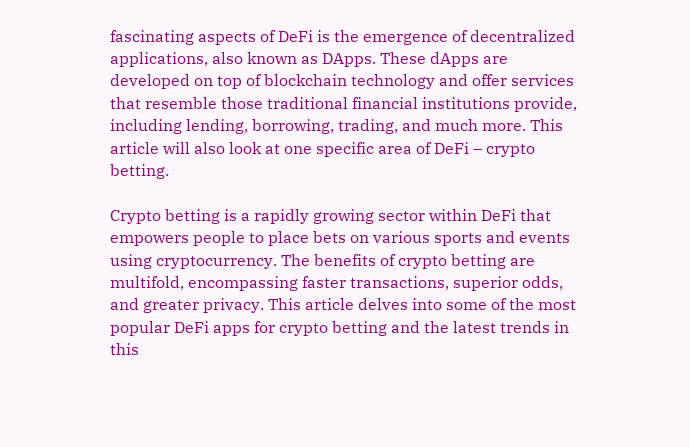fascinating aspects of DeFi is the emergence of decentralized applications, also known as DApps. These dApps are developed on top of blockchain technology and offer services that resemble those traditional financial institutions provide, including lending, borrowing, trading, and much more. This article will also look at one specific area of DeFi – crypto betting.

Crypto betting is a rapidly growing sector within DeFi that empowers people to place bets on various sports and events using cryptocurrency. The benefits of crypto betting are multifold, encompassing faster transactions, superior odds, and greater privacy. This article delves into some of the most popular DeFi apps for crypto betting and the latest trends in this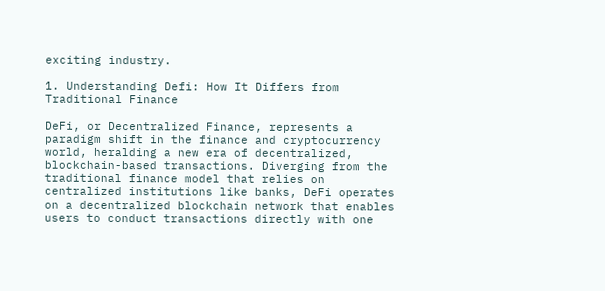exciting industry.

1. Understanding Defi: How It Differs from Traditional Finance

DeFi, or Decentralized Finance, represents a paradigm shift in the finance and cryptocurrency world, heralding a new era of decentralized, blockchain-based transactions. Diverging from the traditional finance model that relies on centralized institutions like banks, DeFi operates on a decentralized blockchain network that enables users to conduct transactions directly with one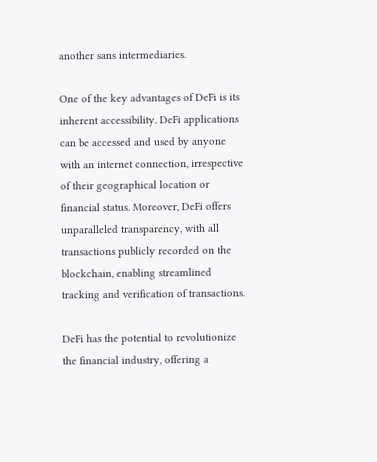another sans intermediaries.

One of the key advantages of DeFi is its inherent accessibility. DeFi applications can be accessed and used by anyone with an internet connection, irrespective of their geographical location or financial status. Moreover, DeFi offers unparalleled transparency, with all transactions publicly recorded on the blockchain, enabling streamlined tracking and verification of transactions.

DeFi has the potential to revolutionize the financial industry, offering a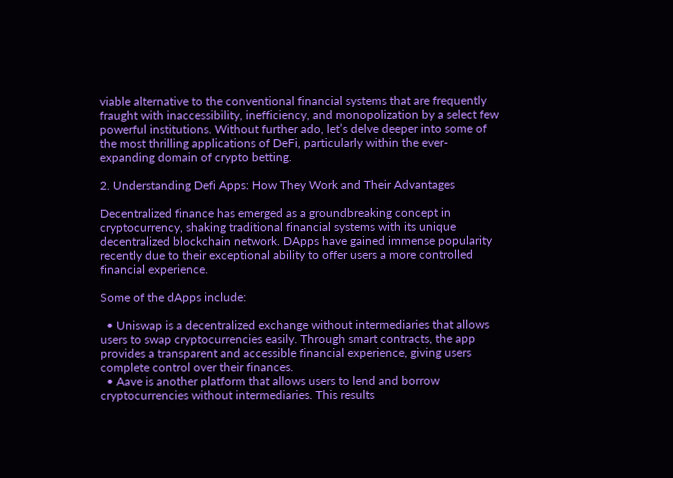viable alternative to the conventional financial systems that are frequently fraught with inaccessibility, inefficiency, and monopolization by a select few powerful institutions. Without further ado, let’s delve deeper into some of the most thrilling applications of DeFi, particularly within the ever-expanding domain of crypto betting.

2. Understanding Defi Apps: How They Work and Their Advantages

Decentralized finance has emerged as a groundbreaking concept in cryptocurrency, shaking traditional financial systems with its unique decentralized blockchain network. DApps have gained immense popularity recently due to their exceptional ability to offer users a more controlled financial experience.

Some of the dApps include:

  • Uniswap is a decentralized exchange without intermediaries that allows users to swap cryptocurrencies easily. Through smart contracts, the app provides a transparent and accessible financial experience, giving users complete control over their finances.
  • Aave is another platform that allows users to lend and borrow cryptocurrencies without intermediaries. This results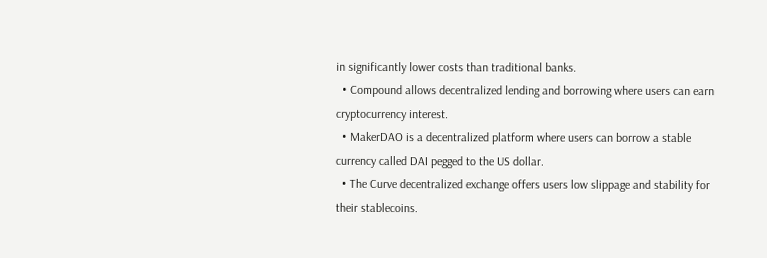in significantly lower costs than traditional banks.
  • Compound allows decentralized lending and borrowing where users can earn cryptocurrency interest.
  • MakerDAO is a decentralized platform where users can borrow a stable currency called DAI pegged to the US dollar.
  • The Curve decentralized exchange offers users low slippage and stability for their stablecoins.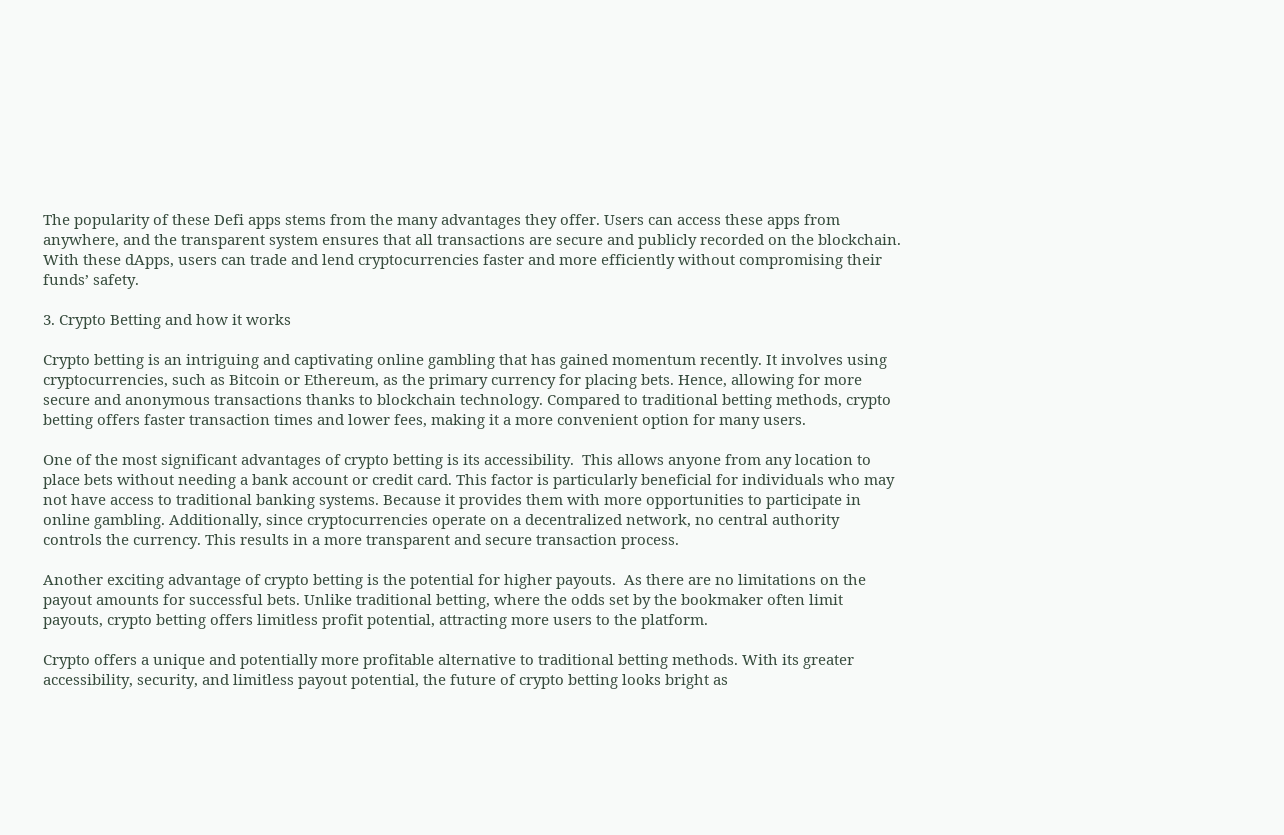The popularity of these Defi apps stems from the many advantages they offer. Users can access these apps from anywhere, and the transparent system ensures that all transactions are secure and publicly recorded on the blockchain. With these dApps, users can trade and lend cryptocurrencies faster and more efficiently without compromising their funds’ safety.

3. Crypto Betting and how it works

Crypto betting is an intriguing and captivating online gambling that has gained momentum recently. It involves using cryptocurrencies, such as Bitcoin or Ethereum, as the primary currency for placing bets. Hence, allowing for more secure and anonymous transactions thanks to blockchain technology. Compared to traditional betting methods, crypto betting offers faster transaction times and lower fees, making it a more convenient option for many users.

One of the most significant advantages of crypto betting is its accessibility.  This allows anyone from any location to place bets without needing a bank account or credit card. This factor is particularly beneficial for individuals who may not have access to traditional banking systems. Because it provides them with more opportunities to participate in online gambling. Additionally, since cryptocurrencies operate on a decentralized network, no central authority controls the currency. This results in a more transparent and secure transaction process.

Another exciting advantage of crypto betting is the potential for higher payouts.  As there are no limitations on the payout amounts for successful bets. Unlike traditional betting, where the odds set by the bookmaker often limit payouts, crypto betting offers limitless profit potential, attracting more users to the platform.

Crypto offers a unique and potentially more profitable alternative to traditional betting methods. With its greater accessibility, security, and limitless payout potential, the future of crypto betting looks bright as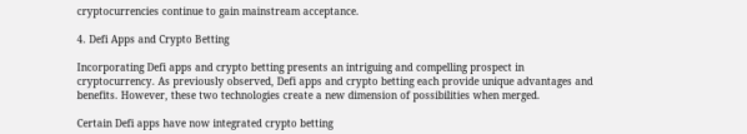cryptocurrencies continue to gain mainstream acceptance.

4. Defi Apps and Crypto Betting

Incorporating Defi apps and crypto betting presents an intriguing and compelling prospect in cryptocurrency. As previously observed, Defi apps and crypto betting each provide unique advantages and benefits. However, these two technologies create a new dimension of possibilities when merged.

Certain Defi apps have now integrated crypto betting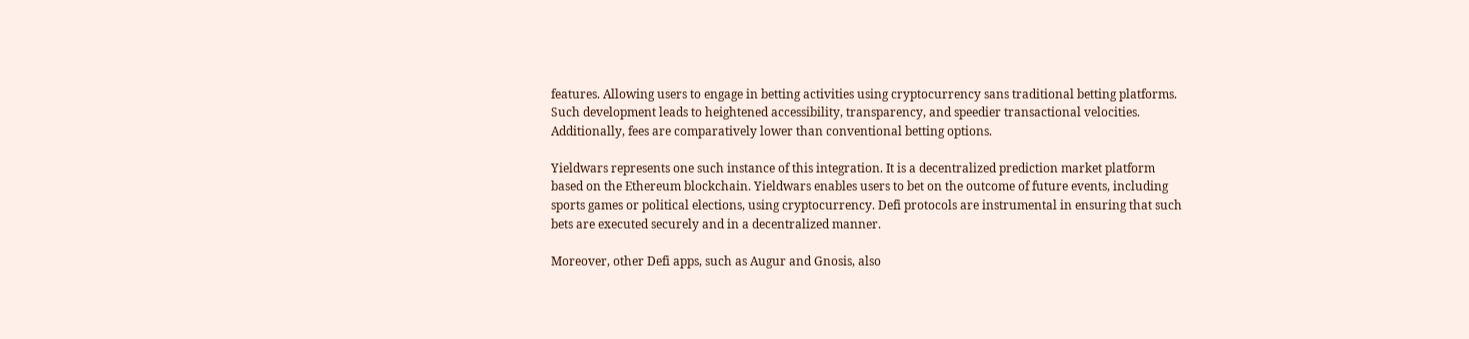features. Allowing users to engage in betting activities using cryptocurrency sans traditional betting platforms. Such development leads to heightened accessibility, transparency, and speedier transactional velocities. Additionally, fees are comparatively lower than conventional betting options.

Yieldwars represents one such instance of this integration. It is a decentralized prediction market platform based on the Ethereum blockchain. Yieldwars enables users to bet on the outcome of future events, including sports games or political elections, using cryptocurrency. Defi protocols are instrumental in ensuring that such bets are executed securely and in a decentralized manner.

Moreover, other Defi apps, such as Augur and Gnosis, also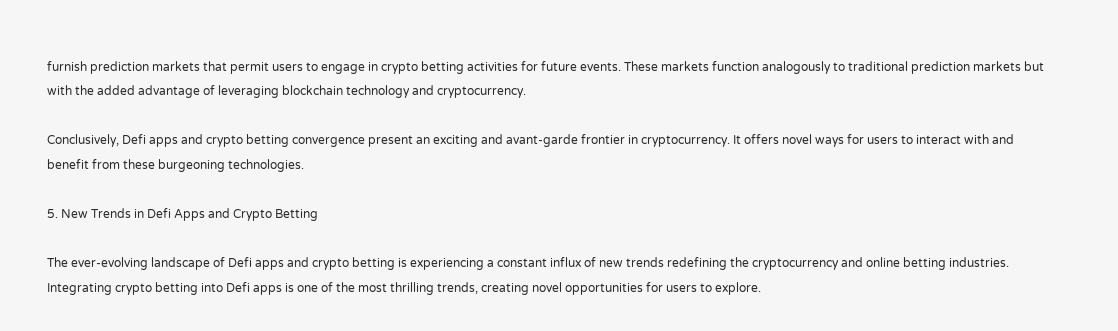furnish prediction markets that permit users to engage in crypto betting activities for future events. These markets function analogously to traditional prediction markets but with the added advantage of leveraging blockchain technology and cryptocurrency.

Conclusively, Defi apps and crypto betting convergence present an exciting and avant-garde frontier in cryptocurrency. It offers novel ways for users to interact with and benefit from these burgeoning technologies.

5. New Trends in Defi Apps and Crypto Betting

The ever-evolving landscape of Defi apps and crypto betting is experiencing a constant influx of new trends redefining the cryptocurrency and online betting industries. Integrating crypto betting into Defi apps is one of the most thrilling trends, creating novel opportunities for users to explore.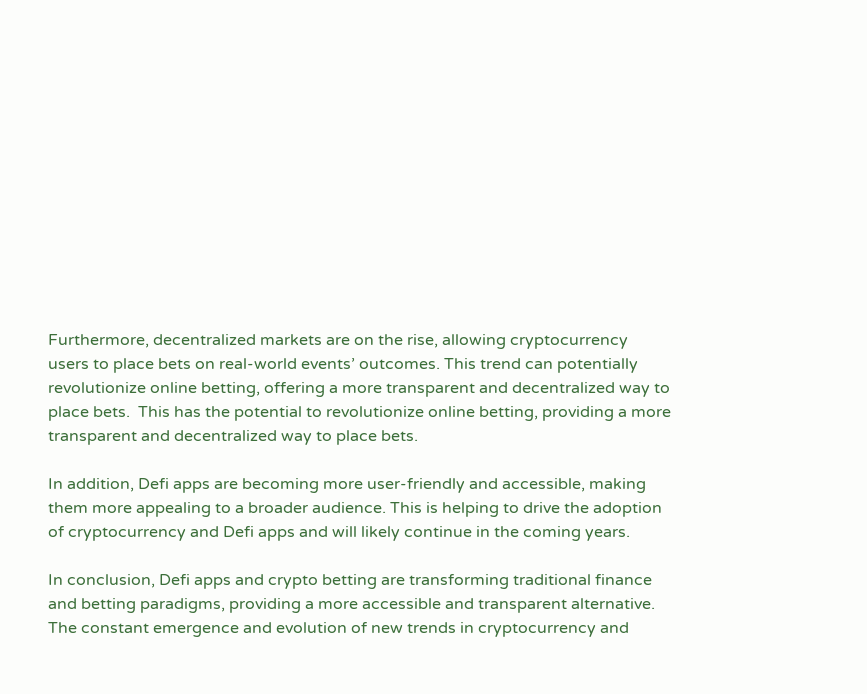Furthermore, decentralized markets are on the rise, allowing cryptocurrency users to place bets on real-world events’ outcomes. This trend can potentially revolutionize online betting, offering a more transparent and decentralized way to place bets.  This has the potential to revolutionize online betting, providing a more transparent and decentralized way to place bets.

In addition, Defi apps are becoming more user-friendly and accessible, making them more appealing to a broader audience. This is helping to drive the adoption of cryptocurrency and Defi apps and will likely continue in the coming years.

In conclusion, Defi apps and crypto betting are transforming traditional finance and betting paradigms, providing a more accessible and transparent alternative. The constant emergence and evolution of new trends in cryptocurrency and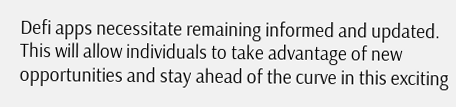Defi apps necessitate remaining informed and updated. This will allow individuals to take advantage of new opportunities and stay ahead of the curve in this exciting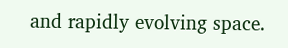and rapidly evolving space.